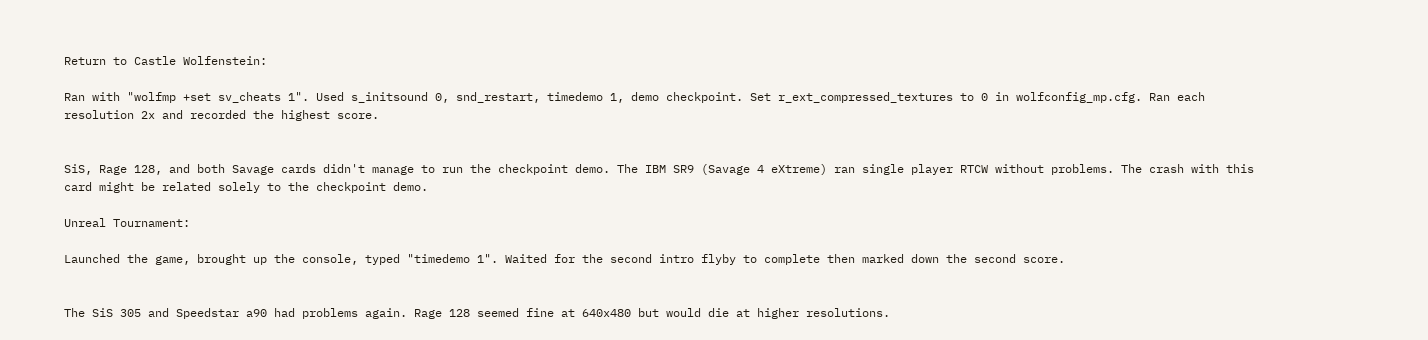Return to Castle Wolfenstein:

Ran with "wolfmp +set sv_cheats 1". Used s_initsound 0, snd_restart, timedemo 1, demo checkpoint. Set r_ext_compressed_textures to 0 in wolfconfig_mp.cfg. Ran each resolution 2x and recorded the highest score.


SiS, Rage 128, and both Savage cards didn't manage to run the checkpoint demo. The IBM SR9 (Savage 4 eXtreme) ran single player RTCW without problems. The crash with this card might be related solely to the checkpoint demo.

Unreal Tournament:

Launched the game, brought up the console, typed "timedemo 1". Waited for the second intro flyby to complete then marked down the second score.


The SiS 305 and Speedstar a90 had problems again. Rage 128 seemed fine at 640x480 but would die at higher resolutions.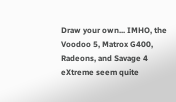Draw your own... IMHO, the Voodoo 5, Matrox G400, Radeons, and Savage 4 eXtreme seem quite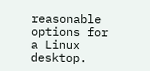reasonable options for a Linux desktop.